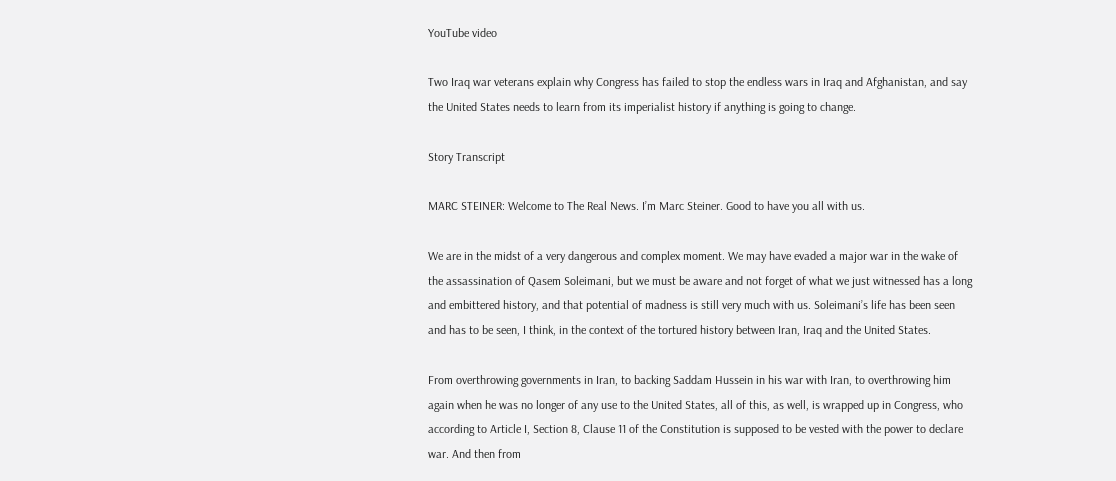YouTube video

Two Iraq war veterans explain why Congress has failed to stop the endless wars in Iraq and Afghanistan, and say the United States needs to learn from its imperialist history if anything is going to change.

Story Transcript

MARC STEINER: Welcome to The Real News. I’m Marc Steiner. Good to have you all with us.

We are in the midst of a very dangerous and complex moment. We may have evaded a major war in the wake of the assassination of Qasem Soleimani, but we must be aware and not forget of what we just witnessed has a long and embittered history, and that potential of madness is still very much with us. Soleimani’s life has been seen and has to be seen, I think, in the context of the tortured history between Iran, Iraq and the United States.

From overthrowing governments in Iran, to backing Saddam Hussein in his war with Iran, to overthrowing him again when he was no longer of any use to the United States, all of this, as well, is wrapped up in Congress, who according to Article I, Section 8, Clause 11 of the Constitution is supposed to be vested with the power to declare war. And then from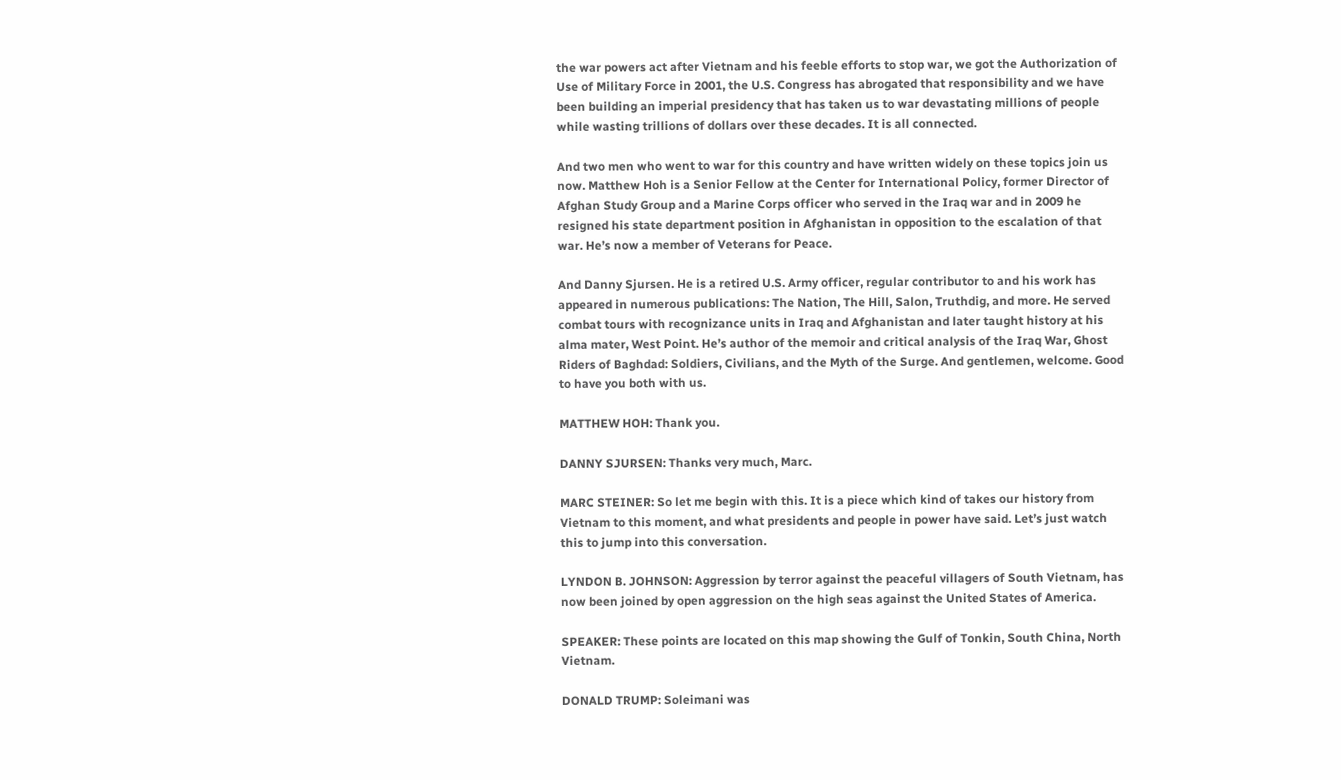the war powers act after Vietnam and his feeble efforts to stop war, we got the Authorization of Use of Military Force in 2001, the U.S. Congress has abrogated that responsibility and we have been building an imperial presidency that has taken us to war devastating millions of people while wasting trillions of dollars over these decades. It is all connected.

And two men who went to war for this country and have written widely on these topics join us now. Matthew Hoh is a Senior Fellow at the Center for International Policy, former Director of Afghan Study Group and a Marine Corps officer who served in the Iraq war and in 2009 he resigned his state department position in Afghanistan in opposition to the escalation of that war. He’s now a member of Veterans for Peace.

And Danny Sjursen. He is a retired U.S. Army officer, regular contributor to and his work has appeared in numerous publications: The Nation, The Hill, Salon, Truthdig, and more. He served combat tours with recognizance units in Iraq and Afghanistan and later taught history at his alma mater, West Point. He’s author of the memoir and critical analysis of the Iraq War, Ghost Riders of Baghdad: Soldiers, Civilians, and the Myth of the Surge. And gentlemen, welcome. Good to have you both with us.

MATTHEW HOH: Thank you.

DANNY SJURSEN: Thanks very much, Marc.

MARC STEINER: So let me begin with this. It is a piece which kind of takes our history from Vietnam to this moment, and what presidents and people in power have said. Let’s just watch this to jump into this conversation.

LYNDON B. JOHNSON: Aggression by terror against the peaceful villagers of South Vietnam, has now been joined by open aggression on the high seas against the United States of America.

SPEAKER: These points are located on this map showing the Gulf of Tonkin, South China, North Vietnam.

DONALD TRUMP: Soleimani was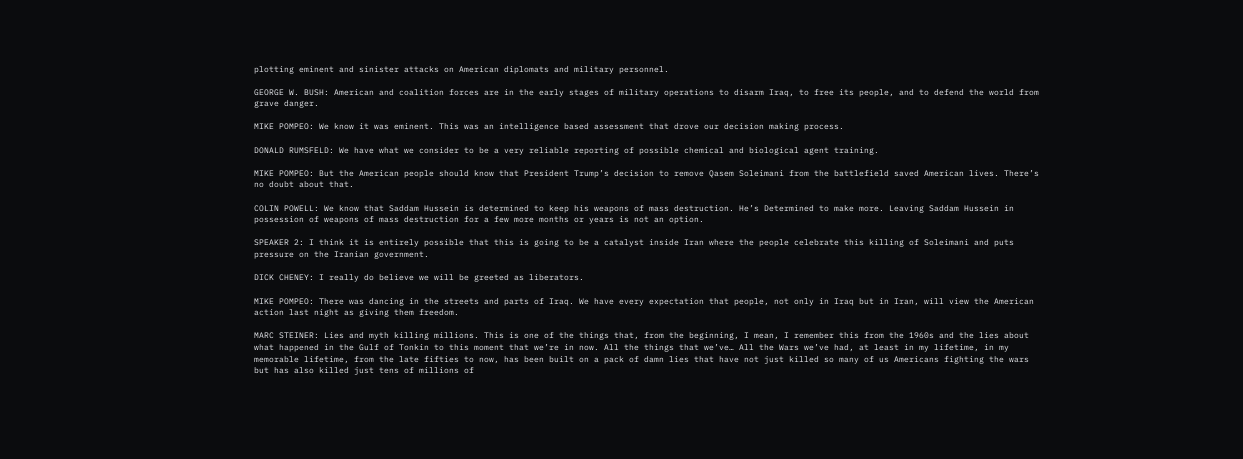plotting eminent and sinister attacks on American diplomats and military personnel.

GEORGE W. BUSH: American and coalition forces are in the early stages of military operations to disarm Iraq, to free its people, and to defend the world from grave danger.

MIKE POMPEO: We know it was eminent. This was an intelligence based assessment that drove our decision making process.

DONALD RUMSFELD: We have what we consider to be a very reliable reporting of possible chemical and biological agent training.

MIKE POMPEO: But the American people should know that President Trump’s decision to remove Qasem Soleimani from the battlefield saved American lives. There’s no doubt about that.

COLIN POWELL: We know that Saddam Hussein is determined to keep his weapons of mass destruction. He’s Determined to make more. Leaving Saddam Hussein in possession of weapons of mass destruction for a few more months or years is not an option.

SPEAKER 2: I think it is entirely possible that this is going to be a catalyst inside Iran where the people celebrate this killing of Soleimani and puts pressure on the Iranian government.

DICK CHENEY: I really do believe we will be greeted as liberators.

MIKE POMPEO: There was dancing in the streets and parts of Iraq. We have every expectation that people, not only in Iraq but in Iran, will view the American action last night as giving them freedom.

MARC STEINER: Lies and myth killing millions. This is one of the things that, from the beginning, I mean, I remember this from the 1960s and the lies about what happened in the Gulf of Tonkin to this moment that we’re in now. All the things that we’ve… All the Wars we’ve had, at least in my lifetime, in my memorable lifetime, from the late fifties to now, has been built on a pack of damn lies that have not just killed so many of us Americans fighting the wars but has also killed just tens of millions of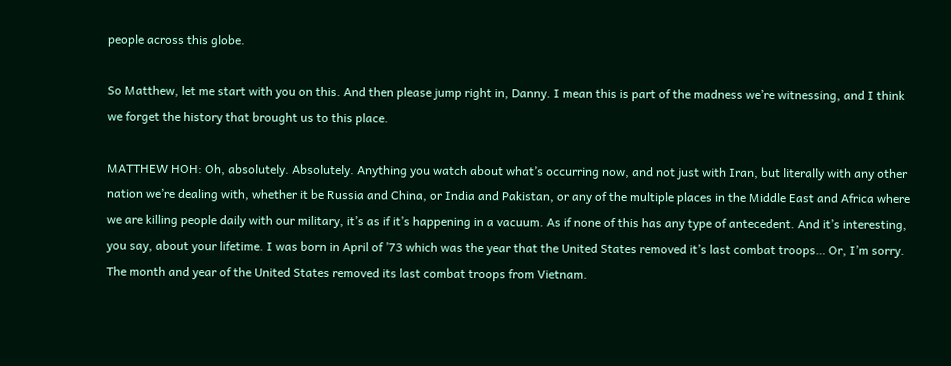people across this globe.

So Matthew, let me start with you on this. And then please jump right in, Danny. I mean this is part of the madness we’re witnessing, and I think we forget the history that brought us to this place.

MATTHEW HOH: Oh, absolutely. Absolutely. Anything you watch about what’s occurring now, and not just with Iran, but literally with any other nation we’re dealing with, whether it be Russia and China, or India and Pakistan, or any of the multiple places in the Middle East and Africa where we are killing people daily with our military, it’s as if it’s happening in a vacuum. As if none of this has any type of antecedent. And it’s interesting, you say, about your lifetime. I was born in April of ’73 which was the year that the United States removed it’s last combat troops… Or, I’m sorry. The month and year of the United States removed its last combat troops from Vietnam.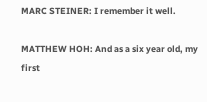MARC STEINER: I remember it well.

MATTHEW HOH: And as a six year old, my first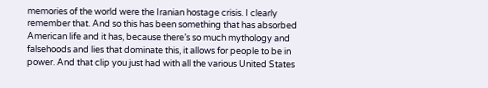memories of the world were the Iranian hostage crisis. I clearly remember that. And so this has been something that has absorbed American life and it has, because there’s so much mythology and falsehoods and lies that dominate this, it allows for people to be in power. And that clip you just had with all the various United States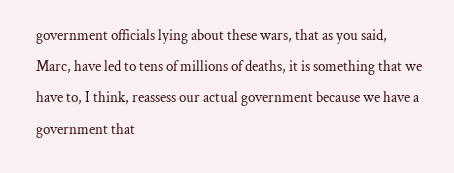government officials lying about these wars, that as you said, Marc, have led to tens of millions of deaths, it is something that we have to, I think, reassess our actual government because we have a government that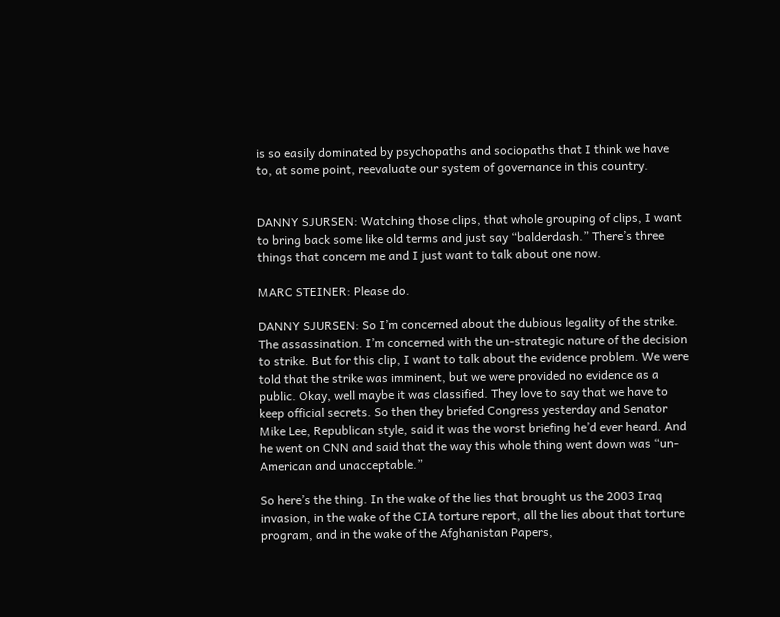is so easily dominated by psychopaths and sociopaths that I think we have to, at some point, reevaluate our system of governance in this country.


DANNY SJURSEN: Watching those clips, that whole grouping of clips, I want to bring back some like old terms and just say “balderdash.” There’s three things that concern me and I just want to talk about one now.

MARC STEINER: Please do.

DANNY SJURSEN: So I’m concerned about the dubious legality of the strike. The assassination. I’m concerned with the un-strategic nature of the decision to strike. But for this clip, I want to talk about the evidence problem. We were told that the strike was imminent, but we were provided no evidence as a public. Okay, well maybe it was classified. They love to say that we have to keep official secrets. So then they briefed Congress yesterday and Senator Mike Lee, Republican style, said it was the worst briefing he’d ever heard. And he went on CNN and said that the way this whole thing went down was “un-American and unacceptable.”

So here’s the thing. In the wake of the lies that brought us the 2003 Iraq invasion, in the wake of the CIA torture report, all the lies about that torture program, and in the wake of the Afghanistan Papers,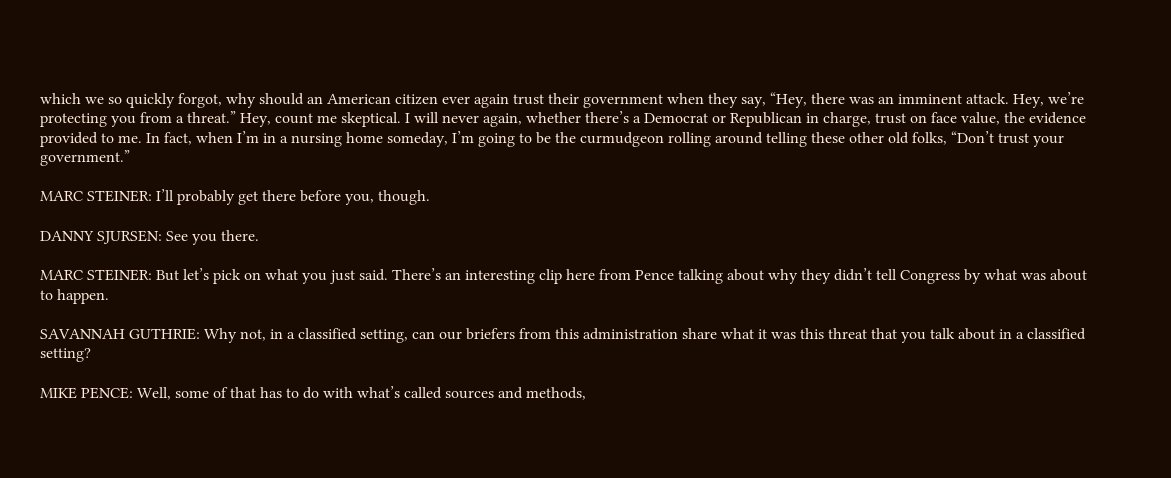which we so quickly forgot, why should an American citizen ever again trust their government when they say, “Hey, there was an imminent attack. Hey, we’re protecting you from a threat.” Hey, count me skeptical. I will never again, whether there’s a Democrat or Republican in charge, trust on face value, the evidence provided to me. In fact, when I’m in a nursing home someday, I’m going to be the curmudgeon rolling around telling these other old folks, “Don’t trust your government.”

MARC STEINER: I’ll probably get there before you, though.

DANNY SJURSEN: See you there.

MARC STEINER: But let’s pick on what you just said. There’s an interesting clip here from Pence talking about why they didn’t tell Congress by what was about to happen.

SAVANNAH GUTHRIE: Why not, in a classified setting, can our briefers from this administration share what it was this threat that you talk about in a classified setting?

MIKE PENCE: Well, some of that has to do with what’s called sources and methods,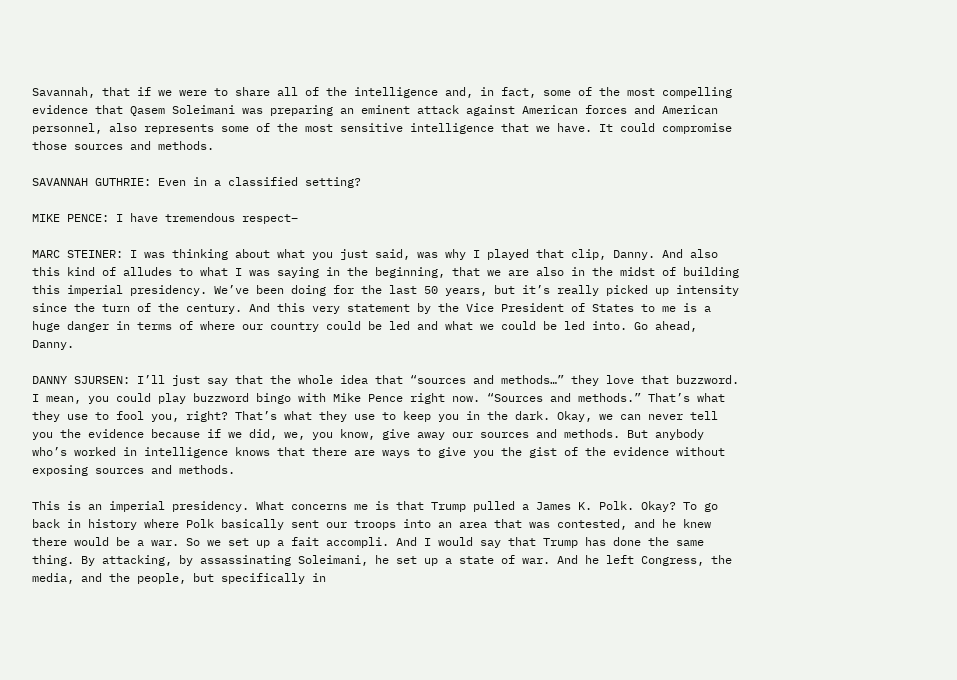Savannah, that if we were to share all of the intelligence and, in fact, some of the most compelling evidence that Qasem Soleimani was preparing an eminent attack against American forces and American personnel, also represents some of the most sensitive intelligence that we have. It could compromise those sources and methods.

SAVANNAH GUTHRIE: Even in a classified setting?

MIKE PENCE: I have tremendous respect–

MARC STEINER: I was thinking about what you just said, was why I played that clip, Danny. And also this kind of alludes to what I was saying in the beginning, that we are also in the midst of building this imperial presidency. We’ve been doing for the last 50 years, but it’s really picked up intensity since the turn of the century. And this very statement by the Vice President of States to me is a huge danger in terms of where our country could be led and what we could be led into. Go ahead, Danny.

DANNY SJURSEN: I’ll just say that the whole idea that “sources and methods…” they love that buzzword. I mean, you could play buzzword bingo with Mike Pence right now. “Sources and methods.” That’s what they use to fool you, right? That’s what they use to keep you in the dark. Okay, we can never tell you the evidence because if we did, we, you know, give away our sources and methods. But anybody who’s worked in intelligence knows that there are ways to give you the gist of the evidence without exposing sources and methods.

This is an imperial presidency. What concerns me is that Trump pulled a James K. Polk. Okay? To go back in history where Polk basically sent our troops into an area that was contested, and he knew there would be a war. So we set up a fait accompli. And I would say that Trump has done the same thing. By attacking, by assassinating Soleimani, he set up a state of war. And he left Congress, the media, and the people, but specifically in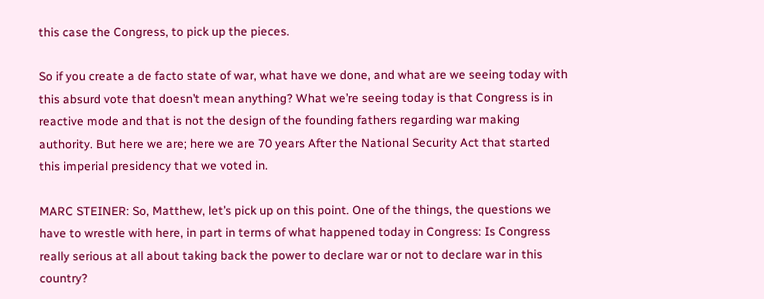this case the Congress, to pick up the pieces.

So if you create a de facto state of war, what have we done, and what are we seeing today with this absurd vote that doesn’t mean anything? What we’re seeing today is that Congress is in reactive mode and that is not the design of the founding fathers regarding war making authority. But here we are; here we are 70 years After the National Security Act that started this imperial presidency that we voted in.

MARC STEINER: So, Matthew, let’s pick up on this point. One of the things, the questions we have to wrestle with here, in part in terms of what happened today in Congress: Is Congress really serious at all about taking back the power to declare war or not to declare war in this country?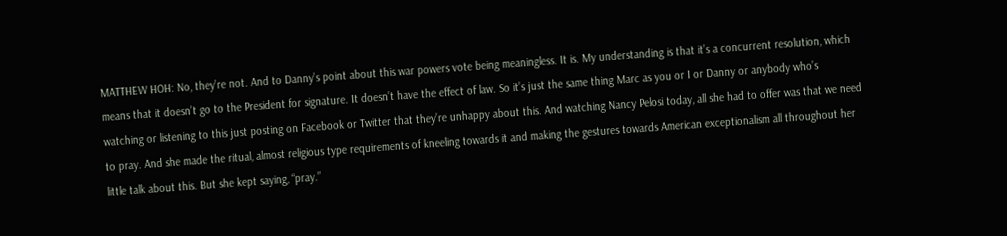MATTHEW HOH: No, they’re not. And to Danny’s point about this war powers vote being meaningless. It is. My understanding is that it’s a concurrent resolution, which means that it doesn’t go to the President for signature. It doesn’t have the effect of law. So it’s just the same thing Marc as you or I or Danny or anybody who’s watching or listening to this just posting on Facebook or Twitter that they’re unhappy about this. And watching Nancy Pelosi today, all she had to offer was that we need to pray. And she made the ritual, almost religious type requirements of kneeling towards it and making the gestures towards American exceptionalism all throughout her little talk about this. But she kept saying, “pray.”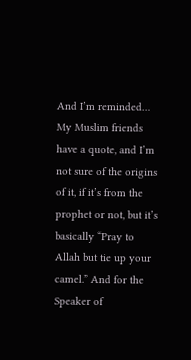And I’m reminded… My Muslim friends have a quote, and I’m not sure of the origins of it, if it’s from the prophet or not, but it’s basically “Pray to Allah but tie up your camel.” And for the Speaker of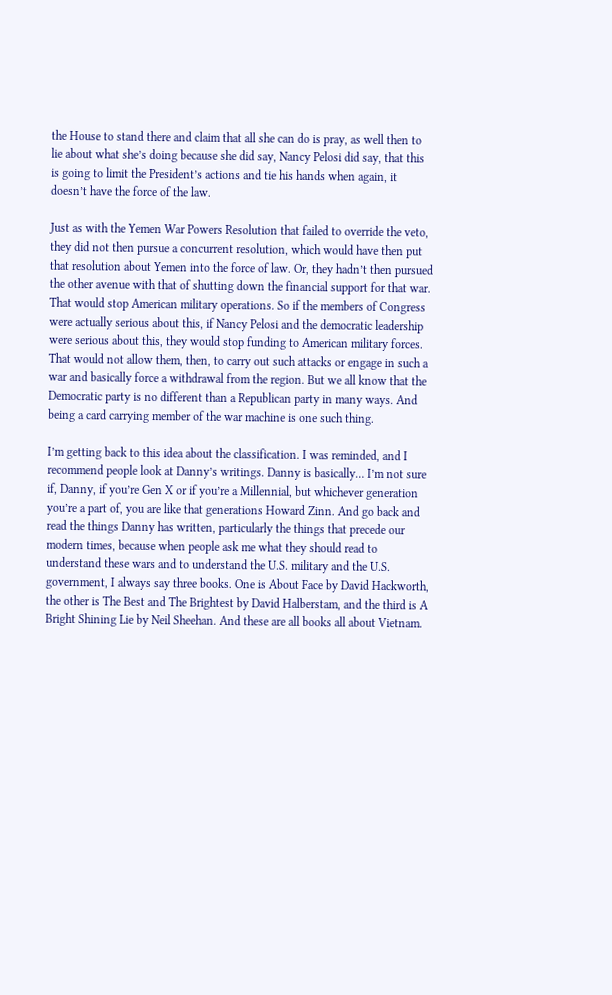the House to stand there and claim that all she can do is pray, as well then to lie about what she’s doing because she did say, Nancy Pelosi did say, that this is going to limit the President’s actions and tie his hands when again, it doesn’t have the force of the law.

Just as with the Yemen War Powers Resolution that failed to override the veto, they did not then pursue a concurrent resolution, which would have then put that resolution about Yemen into the force of law. Or, they hadn’t then pursued the other avenue with that of shutting down the financial support for that war. That would stop American military operations. So if the members of Congress were actually serious about this, if Nancy Pelosi and the democratic leadership were serious about this, they would stop funding to American military forces. That would not allow them, then, to carry out such attacks or engage in such a war and basically force a withdrawal from the region. But we all know that the Democratic party is no different than a Republican party in many ways. And being a card carrying member of the war machine is one such thing.

I’m getting back to this idea about the classification. I was reminded, and I recommend people look at Danny’s writings. Danny is basically… I’m not sure if, Danny, if you’re Gen X or if you’re a Millennial, but whichever generation you’re a part of, you are like that generations Howard Zinn. And go back and read the things Danny has written, particularly the things that precede our modern times, because when people ask me what they should read to understand these wars and to understand the U.S. military and the U.S. government, I always say three books. One is About Face by David Hackworth, the other is The Best and The Brightest by David Halberstam, and the third is A Bright Shining Lie by Neil Sheehan. And these are all books all about Vietnam.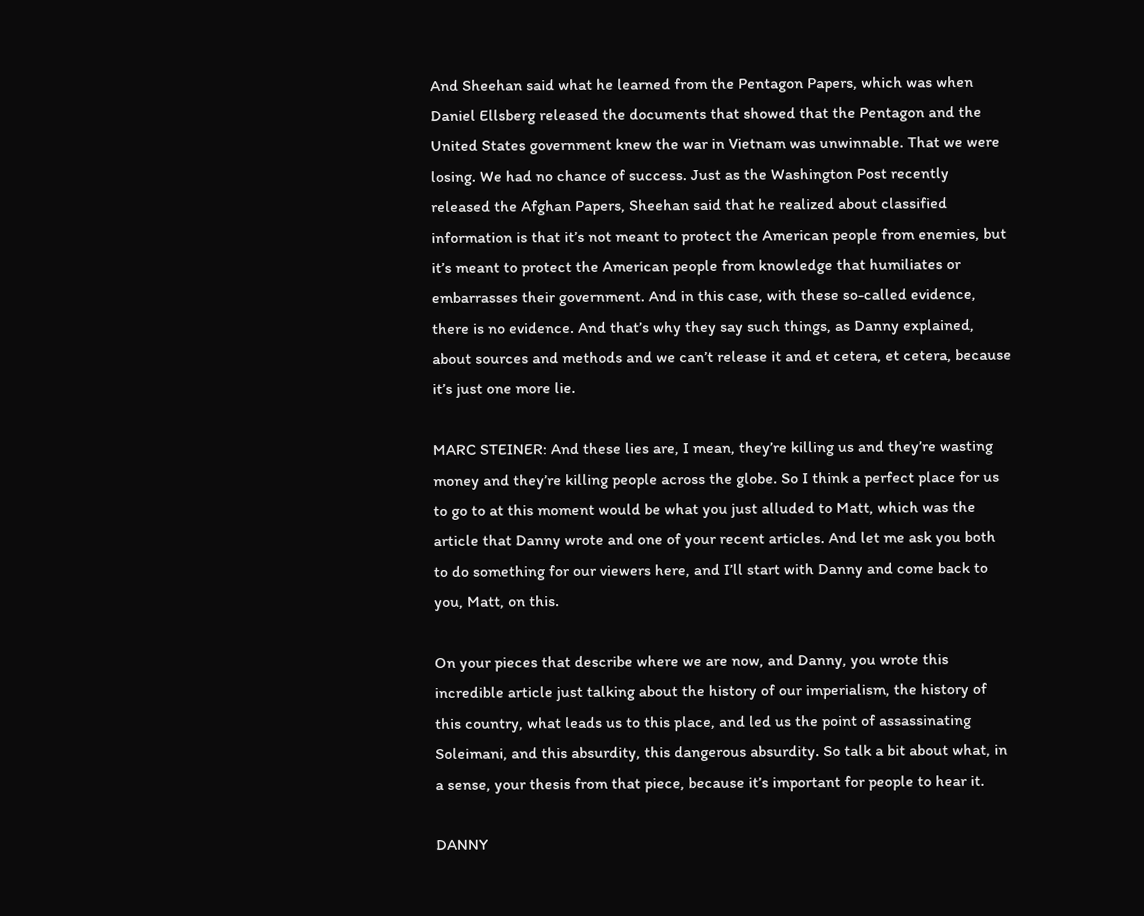And Sheehan said what he learned from the Pentagon Papers, which was when Daniel Ellsberg released the documents that showed that the Pentagon and the United States government knew the war in Vietnam was unwinnable. That we were losing. We had no chance of success. Just as the Washington Post recently released the Afghan Papers, Sheehan said that he realized about classified information is that it’s not meant to protect the American people from enemies, but it’s meant to protect the American people from knowledge that humiliates or embarrasses their government. And in this case, with these so-called evidence, there is no evidence. And that’s why they say such things, as Danny explained, about sources and methods and we can’t release it and et cetera, et cetera, because it’s just one more lie.

MARC STEINER: And these lies are, I mean, they’re killing us and they’re wasting money and they’re killing people across the globe. So I think a perfect place for us to go to at this moment would be what you just alluded to Matt, which was the article that Danny wrote and one of your recent articles. And let me ask you both to do something for our viewers here, and I’ll start with Danny and come back to you, Matt, on this.

On your pieces that describe where we are now, and Danny, you wrote this incredible article just talking about the history of our imperialism, the history of this country, what leads us to this place, and led us the point of assassinating Soleimani, and this absurdity, this dangerous absurdity. So talk a bit about what, in a sense, your thesis from that piece, because it’s important for people to hear it.

DANNY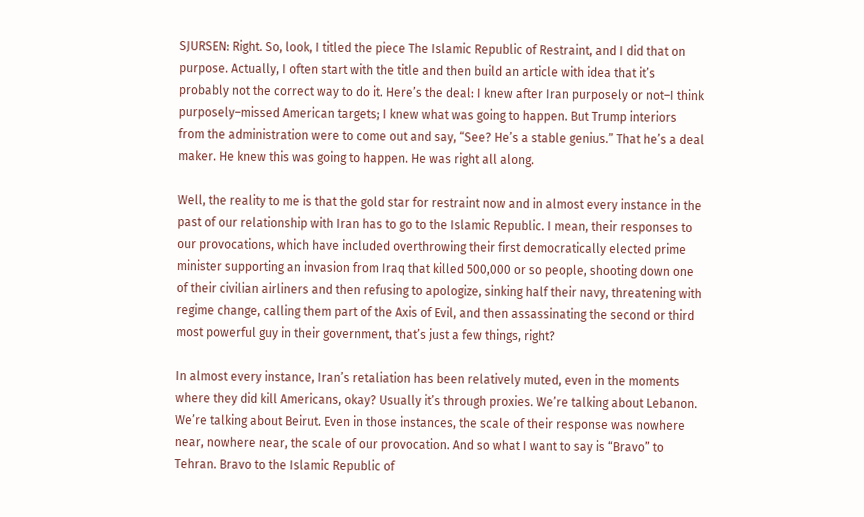SJURSEN: Right. So, look, I titled the piece The Islamic Republic of Restraint, and I did that on purpose. Actually, I often start with the title and then build an article with idea that it’s probably not the correct way to do it. Here’s the deal: I knew after Iran purposely or not–I think purposely–missed American targets; I knew what was going to happen. But Trump interiors from the administration were to come out and say, “See? He’s a stable genius.” That he’s a deal maker. He knew this was going to happen. He was right all along.

Well, the reality to me is that the gold star for restraint now and in almost every instance in the past of our relationship with Iran has to go to the Islamic Republic. I mean, their responses to our provocations, which have included overthrowing their first democratically elected prime minister supporting an invasion from Iraq that killed 500,000 or so people, shooting down one of their civilian airliners and then refusing to apologize, sinking half their navy, threatening with regime change, calling them part of the Axis of Evil, and then assassinating the second or third most powerful guy in their government, that’s just a few things, right?

In almost every instance, Iran’s retaliation has been relatively muted, even in the moments where they did kill Americans, okay? Usually it’s through proxies. We’re talking about Lebanon. We’re talking about Beirut. Even in those instances, the scale of their response was nowhere near, nowhere near, the scale of our provocation. And so what I want to say is “Bravo” to Tehran. Bravo to the Islamic Republic of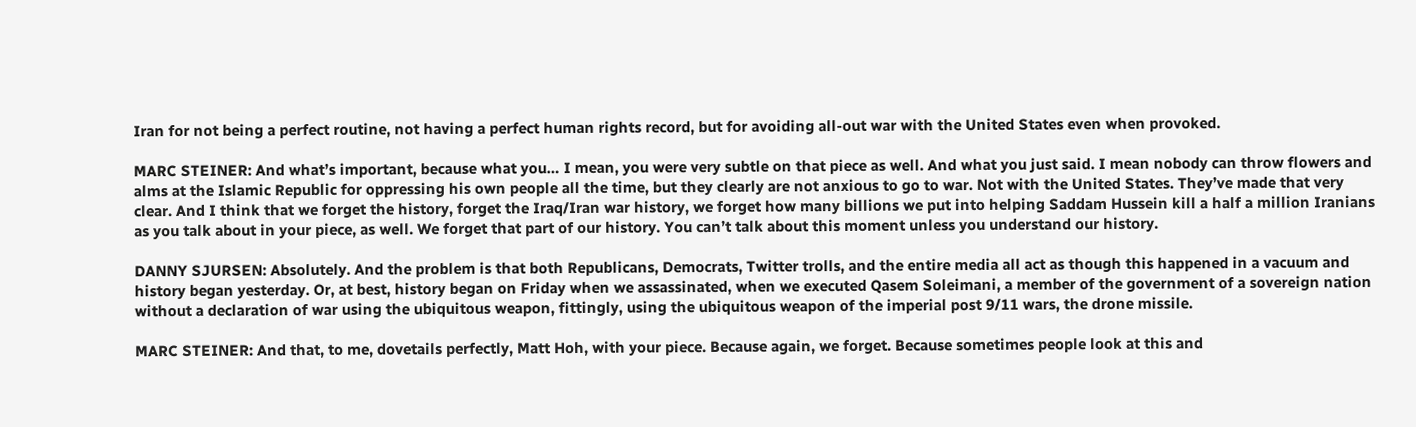Iran for not being a perfect routine, not having a perfect human rights record, but for avoiding all-out war with the United States even when provoked.

MARC STEINER: And what’s important, because what you… I mean, you were very subtle on that piece as well. And what you just said. I mean nobody can throw flowers and alms at the Islamic Republic for oppressing his own people all the time, but they clearly are not anxious to go to war. Not with the United States. They’ve made that very clear. And I think that we forget the history, forget the Iraq/Iran war history, we forget how many billions we put into helping Saddam Hussein kill a half a million Iranians as you talk about in your piece, as well. We forget that part of our history. You can’t talk about this moment unless you understand our history.

DANNY SJURSEN: Absolutely. And the problem is that both Republicans, Democrats, Twitter trolls, and the entire media all act as though this happened in a vacuum and history began yesterday. Or, at best, history began on Friday when we assassinated, when we executed Qasem Soleimani, a member of the government of a sovereign nation without a declaration of war using the ubiquitous weapon, fittingly, using the ubiquitous weapon of the imperial post 9/11 wars, the drone missile.

MARC STEINER: And that, to me, dovetails perfectly, Matt Hoh, with your piece. Because again, we forget. Because sometimes people look at this and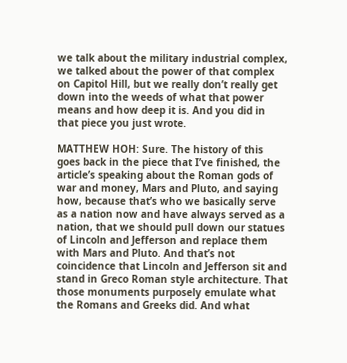we talk about the military industrial complex, we talked about the power of that complex on Capitol Hill, but we really don’t really get down into the weeds of what that power means and how deep it is. And you did in that piece you just wrote.

MATTHEW HOH: Sure. The history of this goes back in the piece that I’ve finished, the article’s speaking about the Roman gods of war and money, Mars and Pluto, and saying how, because that’s who we basically serve as a nation now and have always served as a nation, that we should pull down our statues of Lincoln and Jefferson and replace them with Mars and Pluto. And that’s not coincidence that Lincoln and Jefferson sit and stand in Greco Roman style architecture. That those monuments purposely emulate what the Romans and Greeks did. And what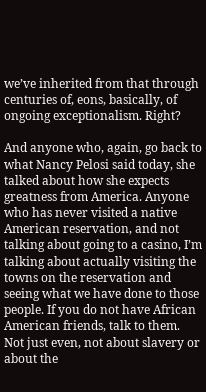we’ve inherited from that through centuries of, eons, basically, of ongoing exceptionalism. Right?

And anyone who, again, go back to what Nancy Pelosi said today, she talked about how she expects greatness from America. Anyone who has never visited a native American reservation, and not talking about going to a casino, I’m talking about actually visiting the towns on the reservation and seeing what we have done to those people. If you do not have African American friends, talk to them. Not just even, not about slavery or about the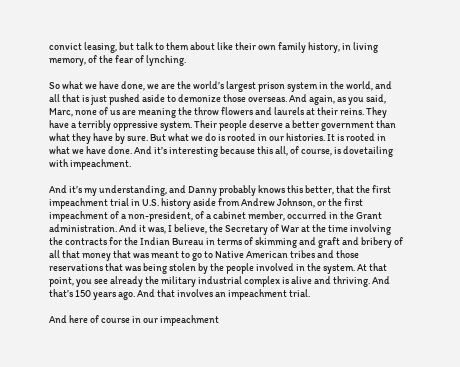convict leasing, but talk to them about like their own family history, in living memory, of the fear of lynching.

So what we have done, we are the world’s largest prison system in the world, and all that is just pushed aside to demonize those overseas. And again, as you said, Marc, none of us are meaning the throw flowers and laurels at their reins. They have a terribly oppressive system. Their people deserve a better government than what they have by sure. But what we do is rooted in our histories. It is rooted in what we have done. And it’s interesting because this all, of course, is dovetailing with impeachment.

And it’s my understanding, and Danny probably knows this better, that the first impeachment trial in U.S. history aside from Andrew Johnson, or the first impeachment of a non-president, of a cabinet member, occurred in the Grant administration. And it was, I believe, the Secretary of War at the time involving the contracts for the Indian Bureau in terms of skimming and graft and bribery of all that money that was meant to go to Native American tribes and those reservations that was being stolen by the people involved in the system. At that point, you see already the military industrial complex is alive and thriving. And that’s 150 years ago. And that involves an impeachment trial.

And here of course in our impeachment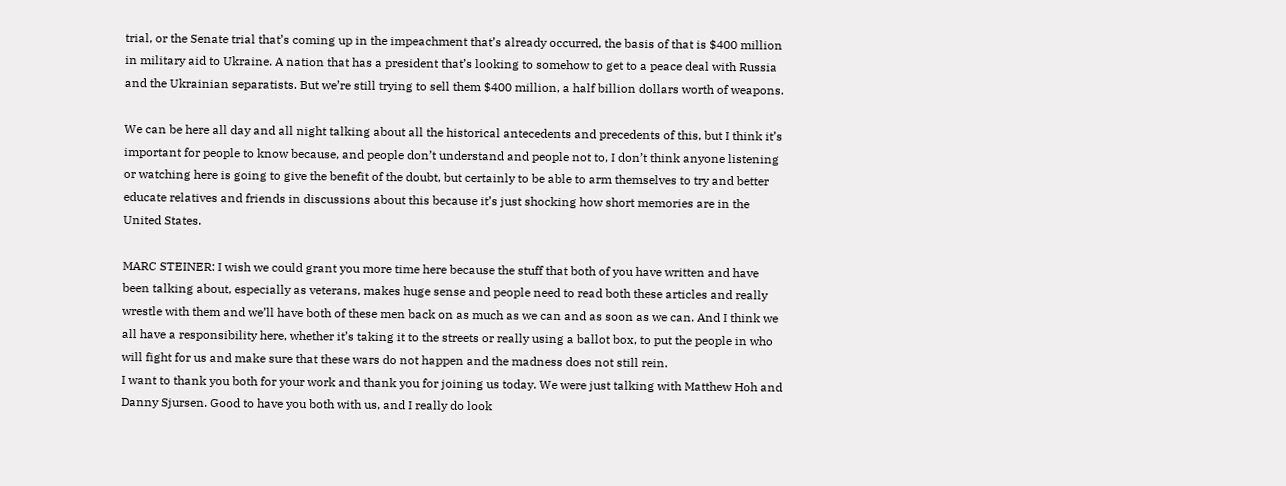trial, or the Senate trial that’s coming up in the impeachment that’s already occurred, the basis of that is $400 million in military aid to Ukraine. A nation that has a president that’s looking to somehow to get to a peace deal with Russia and the Ukrainian separatists. But we’re still trying to sell them $400 million, a half billion dollars worth of weapons.

We can be here all day and all night talking about all the historical antecedents and precedents of this, but I think it’s important for people to know because, and people don’t understand and people not to, I don’t think anyone listening or watching here is going to give the benefit of the doubt, but certainly to be able to arm themselves to try and better educate relatives and friends in discussions about this because it’s just shocking how short memories are in the United States.

MARC STEINER: I wish we could grant you more time here because the stuff that both of you have written and have been talking about, especially as veterans, makes huge sense and people need to read both these articles and really wrestle with them and we’ll have both of these men back on as much as we can and as soon as we can. And I think we all have a responsibility here, whether it’s taking it to the streets or really using a ballot box, to put the people in who will fight for us and make sure that these wars do not happen and the madness does not still rein.
I want to thank you both for your work and thank you for joining us today. We were just talking with Matthew Hoh and Danny Sjursen. Good to have you both with us, and I really do look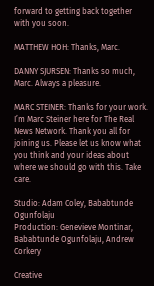forward to getting back together with you soon.

MATTHEW HOH: Thanks, Marc.

DANNY SJURSEN: Thanks so much, Marc. Always a pleasure.

MARC STEINER: Thanks for your work. I’m Marc Steiner here for The Real News Network. Thank you all for joining us. Please let us know what you think and your ideas about where we should go with this. Take care.

Studio: Adam Coley, Bababtunde Ogunfolaju
Production: Genevieve Montinar, Bababtunde Ogunfolaju, Andrew Corkery

Creative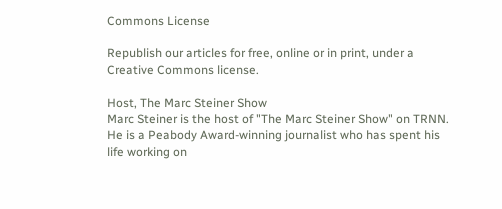Commons License

Republish our articles for free, online or in print, under a Creative Commons license.

Host, The Marc Steiner Show
Marc Steiner is the host of "The Marc Steiner Show" on TRNN. He is a Peabody Award-winning journalist who has spent his life working on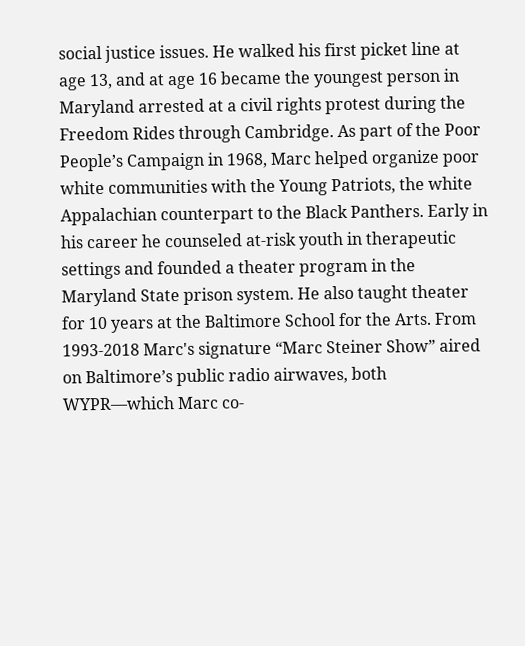social justice issues. He walked his first picket line at age 13, and at age 16 became the youngest person in Maryland arrested at a civil rights protest during the Freedom Rides through Cambridge. As part of the Poor People’s Campaign in 1968, Marc helped organize poor white communities with the Young Patriots, the white Appalachian counterpart to the Black Panthers. Early in his career he counseled at-risk youth in therapeutic settings and founded a theater program in the Maryland State prison system. He also taught theater for 10 years at the Baltimore School for the Arts. From 1993-2018 Marc's signature “Marc Steiner Show” aired on Baltimore’s public radio airwaves, both WYPR—which Marc co-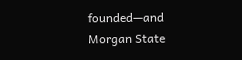founded—and Morgan State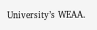University’s WEAA.